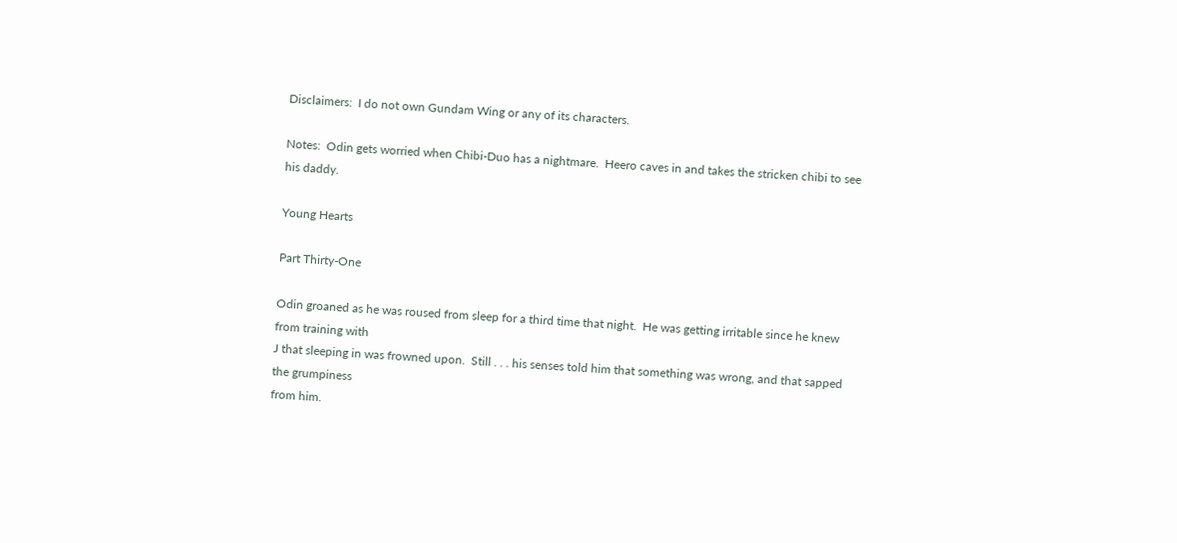Disclaimers:  I do not own Gundam Wing or any of its characters.

Notes:  Odin gets worried when Chibi-Duo has a nightmare.  Heero caves in and takes the stricken chibi to see his daddy.

Young Hearts

Part Thirty-One

Odin groaned as he was roused from sleep for a third time that night.  He was getting irritable since he knew from training with
J that sleeping in was frowned upon.  Still . . . his senses told him that something was wrong, and that sapped the grumpiness
from him.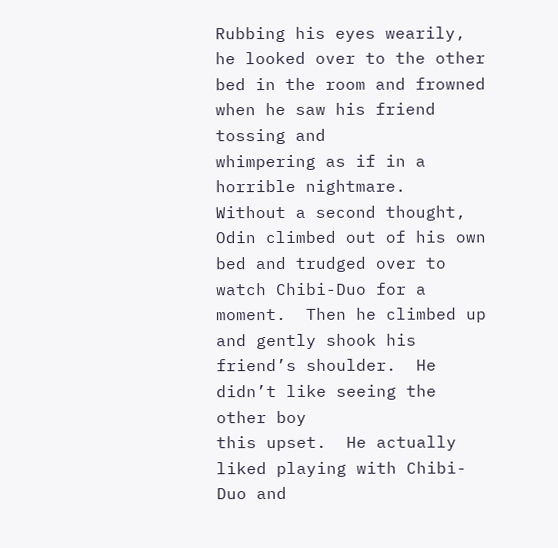Rubbing his eyes wearily, he looked over to the other bed in the room and frowned when he saw his friend tossing and
whimpering as if in a horrible nightmare.  Without a second thought, Odin climbed out of his own bed and trudged over to
watch Chibi-Duo for a moment.  Then he climbed up and gently shook his friend’s shoulder.  He didn’t like seeing the other boy
this upset.  He actually liked playing with Chibi-Duo and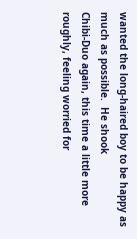wanted the long-haired boy to be happy as much as possible.  He shook
Chibi-Duo again, this time a little more roughly, feeling worried for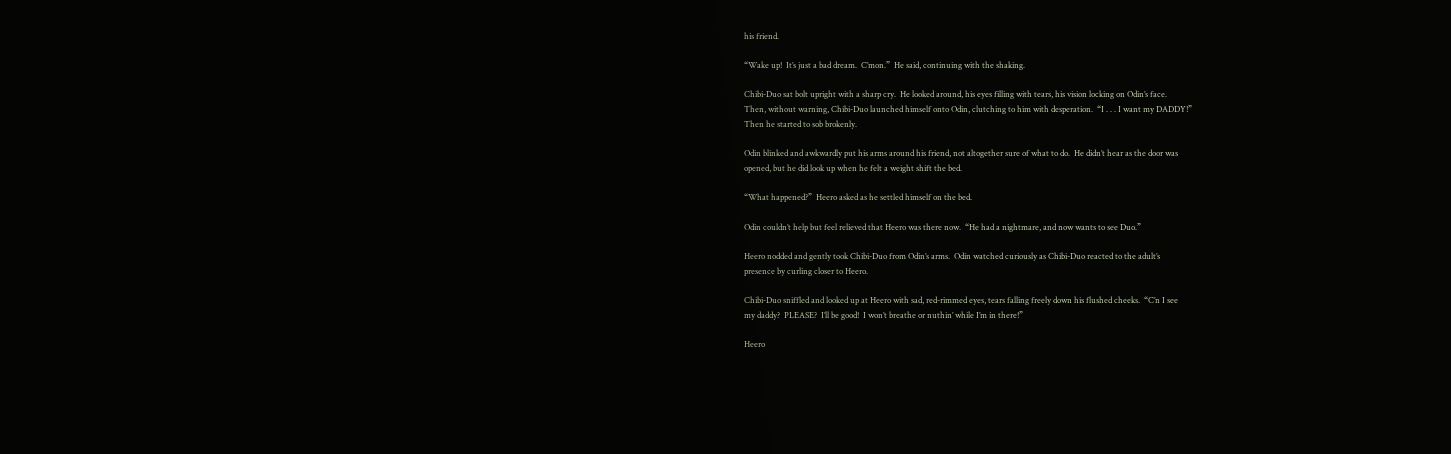his friend.

“Wake up!  It’s just a bad dream.  C’mon.”  He said, continuing with the shaking.

Chibi-Duo sat bolt upright with a sharp cry.  He looked around, his eyes filling with tears, his vision locking on Odin’s face.
Then, without warning, Chibi-Duo launched himself onto Odin, clutching to him with desperation.  “I . . . I want my DADDY!”
Then he started to sob brokenly.

Odin blinked and awkwardly put his arms around his friend, not altogether sure of what to do.  He didn’t hear as the door was
opened, but he did look up when he felt a weight shift the bed.

“What happened?”  Heero asked as he settled himself on the bed.

Odin couldn’t help but feel relieved that Heero was there now.  “He had a nightmare, and now wants to see Duo.”

Heero nodded and gently took Chibi-Duo from Odin’s arms.  Odin watched curiously as Chibi-Duo reacted to the adult’s
presence by curling closer to Heero.

Chibi-Duo sniffled and looked up at Heero with sad, red-rimmed eyes, tears falling freely down his flushed cheeks.  “C’n I see
my daddy?  PLEASE?  I’ll be good!  I won’t breathe or nuthin’ while I’m in there!”

Heero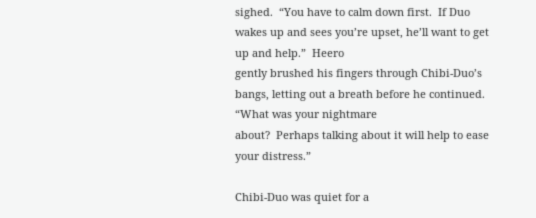sighed.  “You have to calm down first.  If Duo wakes up and sees you’re upset, he’ll want to get up and help.”  Heero
gently brushed his fingers through Chibi-Duo’s bangs, letting out a breath before he continued.  “What was your nightmare
about?  Perhaps talking about it will help to ease your distress.”

Chibi-Duo was quiet for a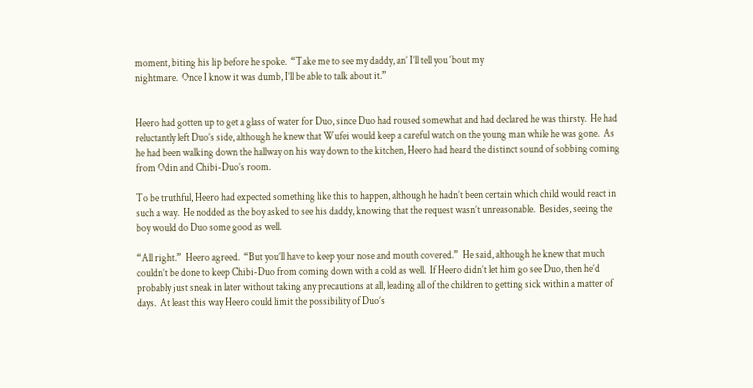moment, biting his lip before he spoke.  “Take me to see my daddy, an’ I’ll tell you ‘bout my
nightmare.  Once I know it was dumb, I’ll be able to talk about it.”


Heero had gotten up to get a glass of water for Duo, since Duo had roused somewhat and had declared he was thirsty.  He had
reluctantly left Duo’s side, although he knew that Wufei would keep a careful watch on the young man while he was gone.  As
he had been walking down the hallway on his way down to the kitchen, Heero had heard the distinct sound of sobbing coming
from Odin and Chibi-Duo’s room.

To be truthful, Heero had expected something like this to happen, although he hadn’t been certain which child would react in
such a way.  He nodded as the boy asked to see his daddy, knowing that the request wasn’t unreasonable.  Besides, seeing the
boy would do Duo some good as well.

“All right.”  Heero agreed.  “But you’ll have to keep your nose and mouth covered.”  He said, although he knew that much
couldn’t be done to keep Chibi-Duo from coming down with a cold as well.  If Heero didn’t let him go see Duo, then he’d
probably just sneak in later without taking any precautions at all, leading all of the children to getting sick within a matter of
days.  At least this way Heero could limit the possibility of Duo’s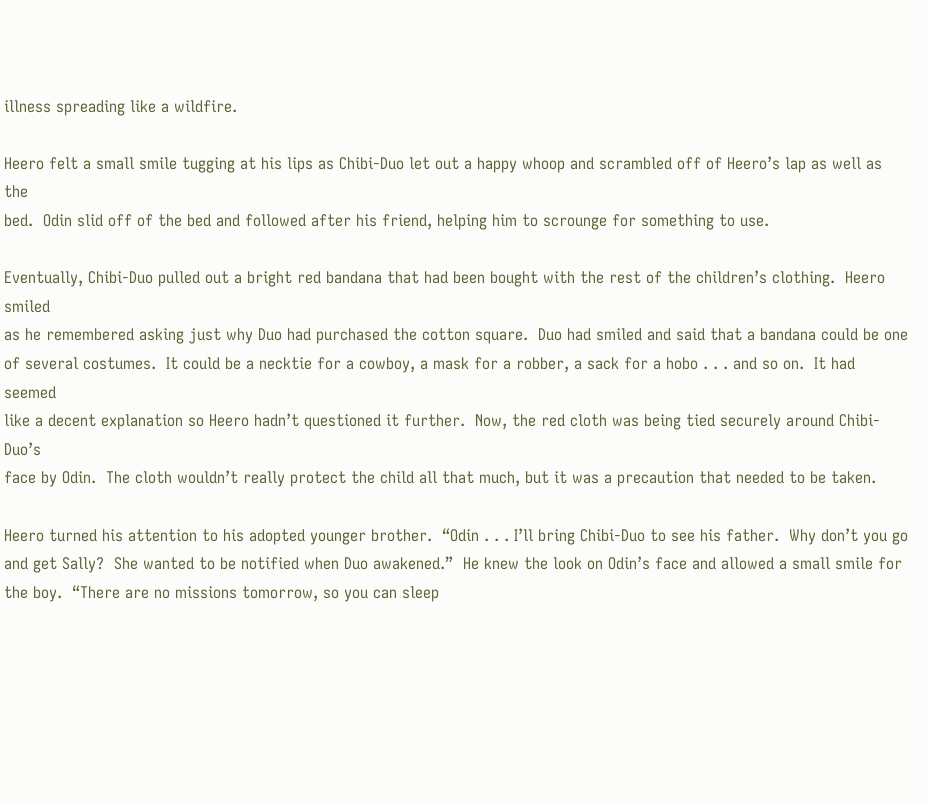illness spreading like a wildfire.

Heero felt a small smile tugging at his lips as Chibi-Duo let out a happy whoop and scrambled off of Heero’s lap as well as the
bed.  Odin slid off of the bed and followed after his friend, helping him to scrounge for something to use.

Eventually, Chibi-Duo pulled out a bright red bandana that had been bought with the rest of the children’s clothing.  Heero smiled
as he remembered asking just why Duo had purchased the cotton square.  Duo had smiled and said that a bandana could be one
of several costumes.  It could be a necktie for a cowboy, a mask for a robber, a sack for a hobo . . . and so on.  It had seemed
like a decent explanation so Heero hadn’t questioned it further.  Now, the red cloth was being tied securely around Chibi-Duo’s
face by Odin.  The cloth wouldn’t really protect the child all that much, but it was a precaution that needed to be taken.

Heero turned his attention to his adopted younger brother.  “Odin . . . I’ll bring Chibi-Duo to see his father.  Why don’t you go
and get Sally?  She wanted to be notified when Duo awakened.”  He knew the look on Odin’s face and allowed a small smile for
the boy.  “There are no missions tomorrow, so you can sleep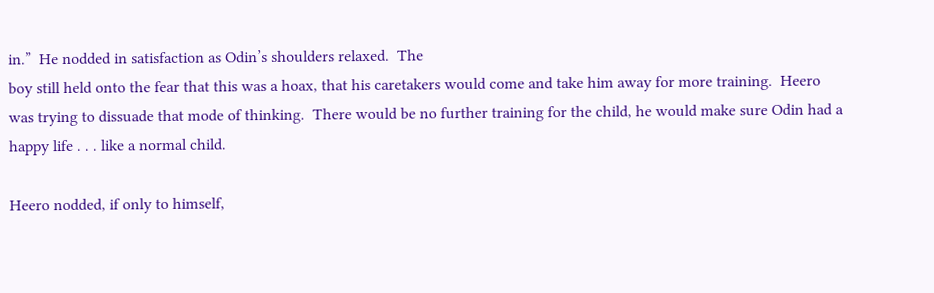in.”  He nodded in satisfaction as Odin’s shoulders relaxed.  The
boy still held onto the fear that this was a hoax, that his caretakers would come and take him away for more training.  Heero
was trying to dissuade that mode of thinking.  There would be no further training for the child, he would make sure Odin had a
happy life . . . like a normal child.

Heero nodded, if only to himself,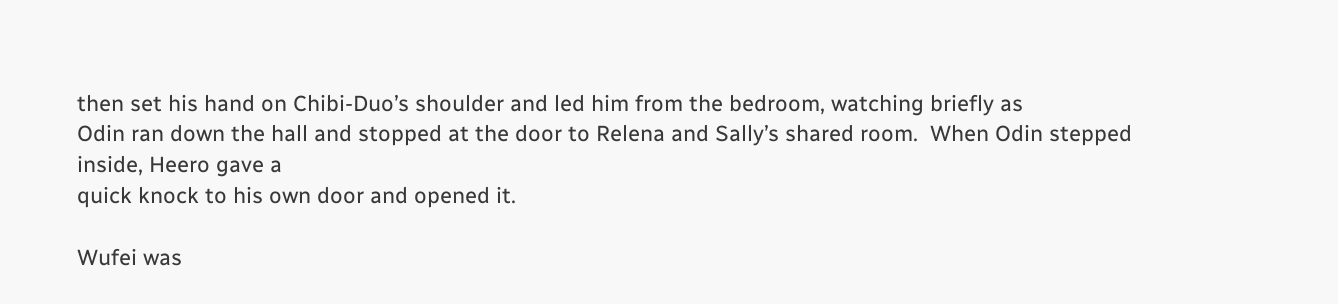then set his hand on Chibi-Duo’s shoulder and led him from the bedroom, watching briefly as
Odin ran down the hall and stopped at the door to Relena and Sally’s shared room.  When Odin stepped inside, Heero gave a
quick knock to his own door and opened it.

Wufei was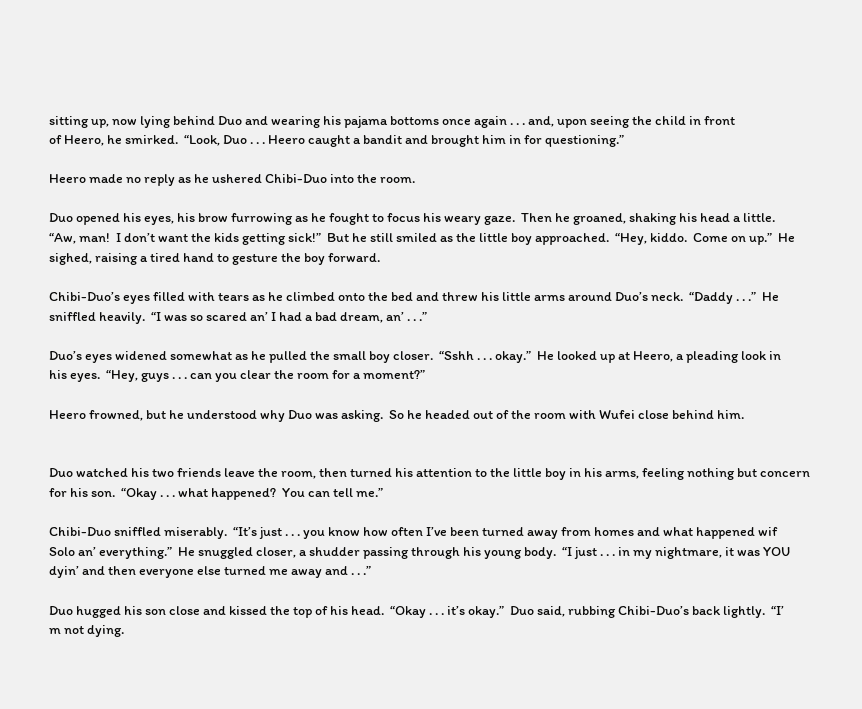sitting up, now lying behind Duo and wearing his pajama bottoms once again . . . and, upon seeing the child in front
of Heero, he smirked.  “Look, Duo . . . Heero caught a bandit and brought him in for questioning.”

Heero made no reply as he ushered Chibi-Duo into the room.

Duo opened his eyes, his brow furrowing as he fought to focus his weary gaze.  Then he groaned, shaking his head a little.
“Aw, man!  I don’t want the kids getting sick!”  But he still smiled as the little boy approached.  “Hey, kiddo.  Come on up.”  He
sighed, raising a tired hand to gesture the boy forward.

Chibi-Duo’s eyes filled with tears as he climbed onto the bed and threw his little arms around Duo’s neck.  “Daddy . . .”  He
sniffled heavily.  “I was so scared an’ I had a bad dream, an’ . . .”

Duo’s eyes widened somewhat as he pulled the small boy closer.  “Sshh . . . okay.”  He looked up at Heero, a pleading look in
his eyes.  “Hey, guys . . . can you clear the room for a moment?”

Heero frowned, but he understood why Duo was asking.  So he headed out of the room with Wufei close behind him.


Duo watched his two friends leave the room, then turned his attention to the little boy in his arms, feeling nothing but concern
for his son.  “Okay . . . what happened?  You can tell me.”

Chibi-Duo sniffled miserably.  “It’s just . . . you know how often I’ve been turned away from homes and what happened wif
Solo an’ everything.”  He snuggled closer, a shudder passing through his young body.  “I just . . . in my nightmare, it was YOU
dyin’ and then everyone else turned me away and . . .”

Duo hugged his son close and kissed the top of his head.  “Okay . . . it’s okay.”  Duo said, rubbing Chibi-Duo’s back lightly.  “I’
m not dying.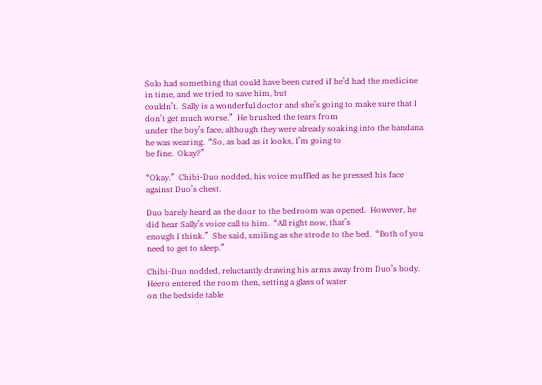Solo had something that could have been cured if he’d had the medicine in time, and we tried to save him, but
couldn’t.  Sally is a wonderful doctor and she’s going to make sure that I don’t get much worse.”  He brushed the tears from
under the boy’s face, although they were already soaking into the bandana he was wearing.  “So, as bad as it looks, I’m going to
be fine.  Okay?”

“Okay.”  Chibi-Duo nodded, his voice muffled as he pressed his face against Duo’s chest.

Duo barely heard as the door to the bedroom was opened.  However, he did hear Sally’s voice call to him.  “All right now, that’s
enough I think.”  She said, smiling as she strode to the bed.  “Both of you need to get to sleep.”

Chibi-Duo nodded, reluctantly drawing his arms away from Duo’s body.  Heero entered the room then, setting a glass of water
on the bedside table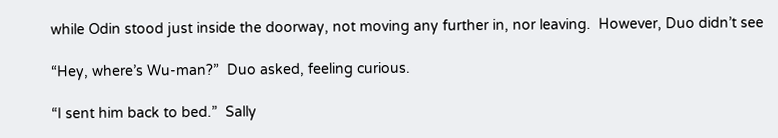while Odin stood just inside the doorway, not moving any further in, nor leaving.  However, Duo didn’t see

“Hey, where’s Wu-man?”  Duo asked, feeling curious.

“I sent him back to bed.”  Sally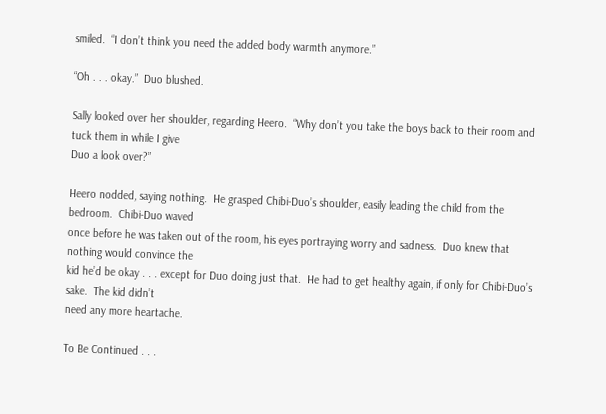smiled.  “I don’t think you need the added body warmth anymore.”

“Oh . . . okay.”  Duo blushed.

Sally looked over her shoulder, regarding Heero.  “Why don’t you take the boys back to their room and tuck them in while I give
Duo a look over?”

Heero nodded, saying nothing.  He grasped Chibi-Duo’s shoulder, easily leading the child from the bedroom.  Chibi-Duo waved
once before he was taken out of the room, his eyes portraying worry and sadness.  Duo knew that nothing would convince the
kid he’d be okay . . . except for Duo doing just that.  He had to get healthy again, if only for Chibi-Duo’s sake.  The kid didn’t
need any more heartache.

To Be Continued . . .